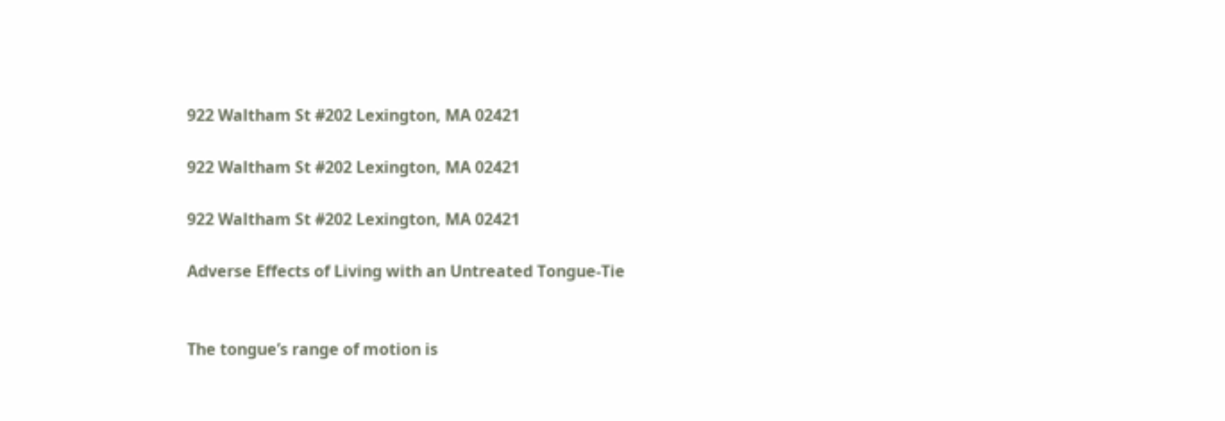922 Waltham St #202 Lexington, MA 02421

922 Waltham St #202 Lexington, MA 02421

922 Waltham St #202 Lexington, MA 02421

Adverse Effects of Living with an Untreated Tongue-Tie


The tongue’s range of motion is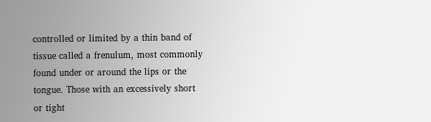controlled or limited by a thin band of tissue called a frenulum, most commonly found under or around the lips or the tongue. Those with an excessively short or tight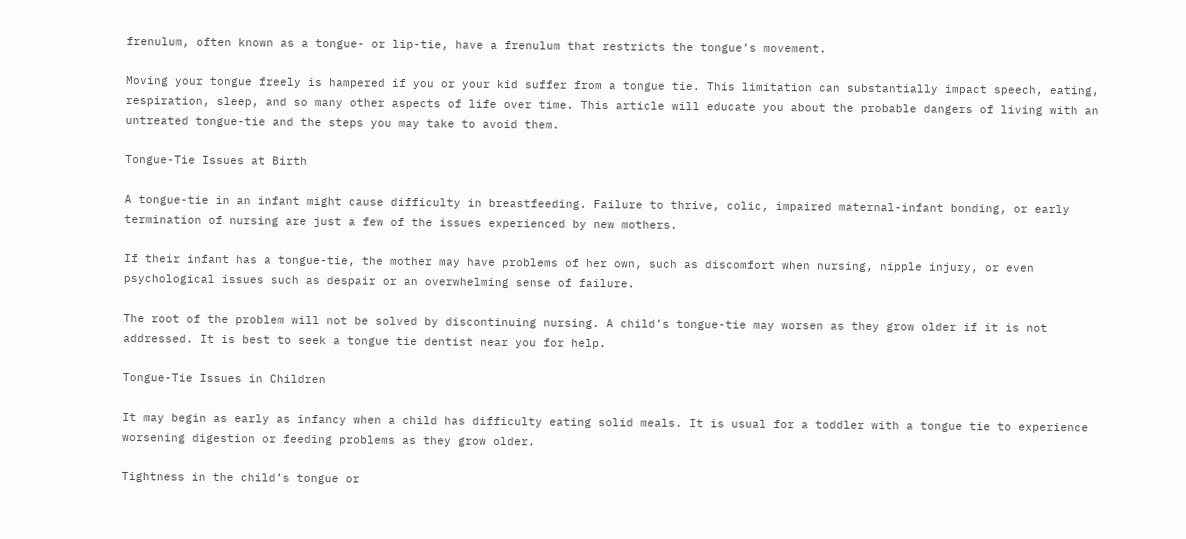frenulum, often known as a tongue- or lip-tie, have a frenulum that restricts the tongue’s movement.

Moving your tongue freely is hampered if you or your kid suffer from a tongue tie. This limitation can substantially impact speech, eating, respiration, sleep, and so many other aspects of life over time. This article will educate you about the probable dangers of living with an untreated tongue-tie and the steps you may take to avoid them.

Tongue-Tie Issues at Birth

A tongue-tie in an infant might cause difficulty in breastfeeding. Failure to thrive, colic, impaired maternal-infant bonding, or early termination of nursing are just a few of the issues experienced by new mothers.

If their infant has a tongue-tie, the mother may have problems of her own, such as discomfort when nursing, nipple injury, or even psychological issues such as despair or an overwhelming sense of failure.

The root of the problem will not be solved by discontinuing nursing. A child’s tongue-tie may worsen as they grow older if it is not addressed. It is best to seek a tongue tie dentist near you for help.

Tongue-Tie Issues in Children

It may begin as early as infancy when a child has difficulty eating solid meals. It is usual for a toddler with a tongue tie to experience worsening digestion or feeding problems as they grow older.

Tightness in the child’s tongue or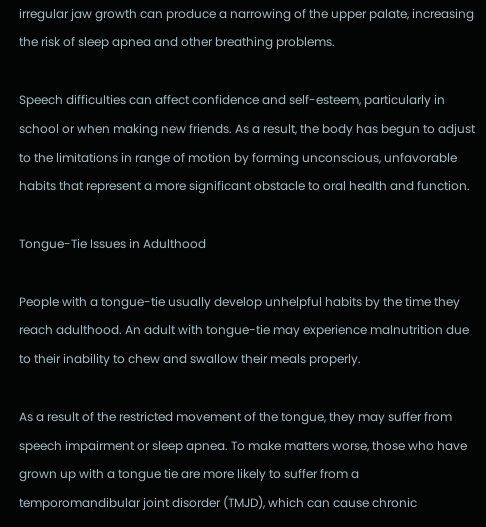irregular jaw growth can produce a narrowing of the upper palate, increasing the risk of sleep apnea and other breathing problems.

Speech difficulties can affect confidence and self-esteem, particularly in school or when making new friends. As a result, the body has begun to adjust to the limitations in range of motion by forming unconscious, unfavorable habits that represent a more significant obstacle to oral health and function.

Tongue-Tie Issues in Adulthood

People with a tongue-tie usually develop unhelpful habits by the time they reach adulthood. An adult with tongue-tie may experience malnutrition due to their inability to chew and swallow their meals properly.

As a result of the restricted movement of the tongue, they may suffer from speech impairment or sleep apnea. To make matters worse, those who have grown up with a tongue tie are more likely to suffer from a temporomandibular joint disorder (TMJD), which can cause chronic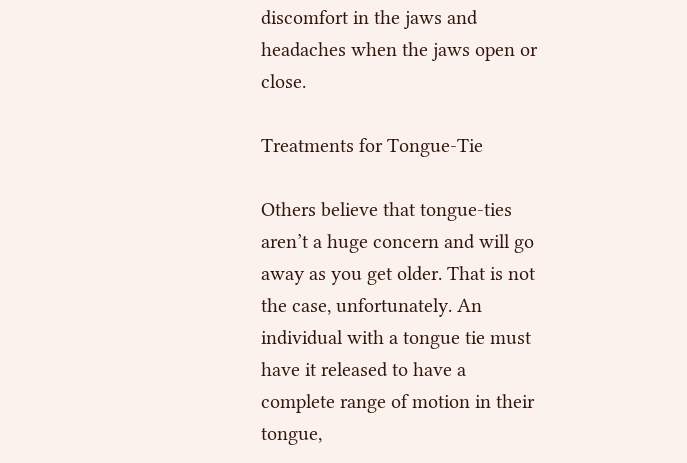discomfort in the jaws and headaches when the jaws open or close.

Treatments for Tongue-Tie

Others believe that tongue-ties aren’t a huge concern and will go away as you get older. That is not the case, unfortunately. An individual with a tongue tie must have it released to have a complete range of motion in their tongue,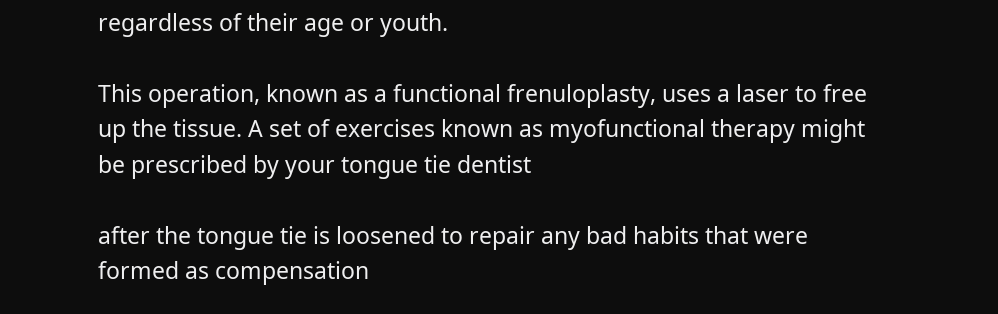regardless of their age or youth.

This operation, known as a functional frenuloplasty, uses a laser to free up the tissue. A set of exercises known as myofunctional therapy might be prescribed by your tongue tie dentist

after the tongue tie is loosened to repair any bad habits that were formed as compensation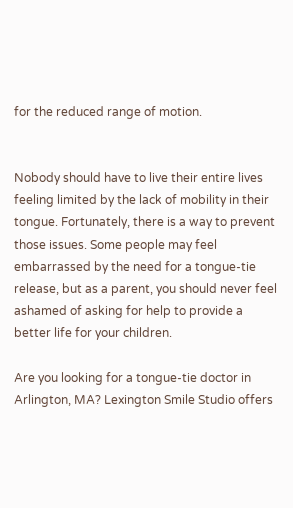for the reduced range of motion.


Nobody should have to live their entire lives feeling limited by the lack of mobility in their tongue. Fortunately, there is a way to prevent those issues. Some people may feel embarrassed by the need for a tongue-tie release, but as a parent, you should never feel ashamed of asking for help to provide a better life for your children.

Are you looking for a tongue-tie doctor in Arlington, MA? Lexington Smile Studio offers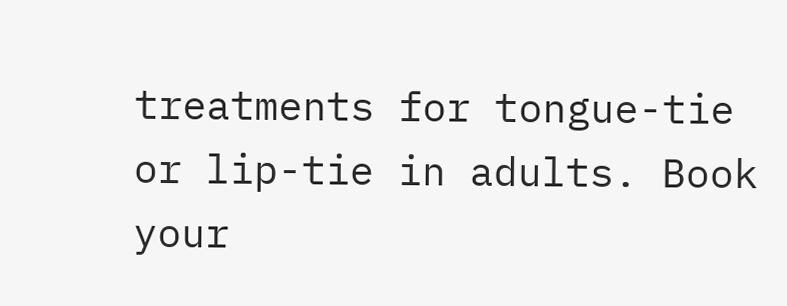treatments for tongue-tie or lip-tie in adults. Book your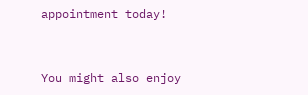appointment today!


You might also enjoy